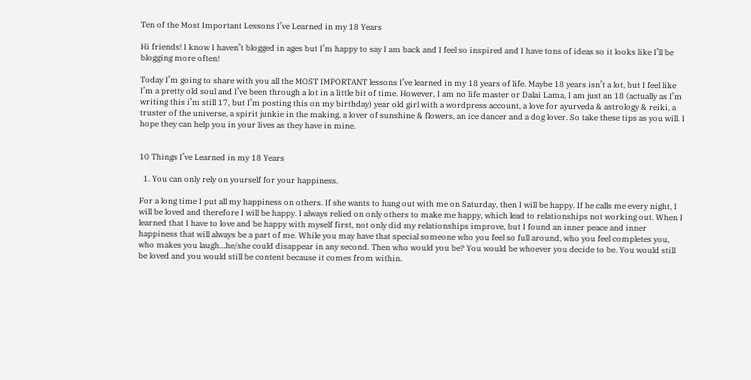Ten of the Most Important Lessons I’ve Learned in my 18 Years

Hi friends! I know I haven’t blogged in ages but I’m happy to say I am back and I feel so inspired and I have tons of ideas so it looks like I’ll be blogging more often!

Today I’m going to share with you all the MOST IMPORTANT lessons I’ve learned in my 18 years of life. Maybe 18 years isn’t a lot, but I feel like I’m a pretty old soul and I’ve been through a lot in a little bit of time. However, I am no life master or Dalai Lama, I am just an 18 (actually as I’m writing this i’m still 17, but I’m posting this on my birthday) year old girl with a wordpress account, a love for ayurveda & astrology & reiki, a truster of the universe, a spirit junkie in the making, a lover of sunshine & flowers, an ice dancer and a dog lover. So take these tips as you will. I hope they can help you in your lives as they have in mine.


10 Things I’ve Learned in my 18 Years

  1. You can only rely on yourself for your happiness.

For a long time I put all my happiness on others. If she wants to hang out with me on Saturday, then I will be happy. If he calls me every night, I will be loved and therefore I will be happy. I always relied on only others to make me happy, which lead to relationships not working out. When I learned that I have to love and be happy with myself first, not only did my relationships improve, but I found an inner peace and inner happiness that will always be a part of me. While you may have that special someone who you feel so full around, who you feel completes you, who makes you laugh…he/she could disappear in any second. Then who would you be? You would be whoever you decide to be. You would still be loved and you would still be content because it comes from within.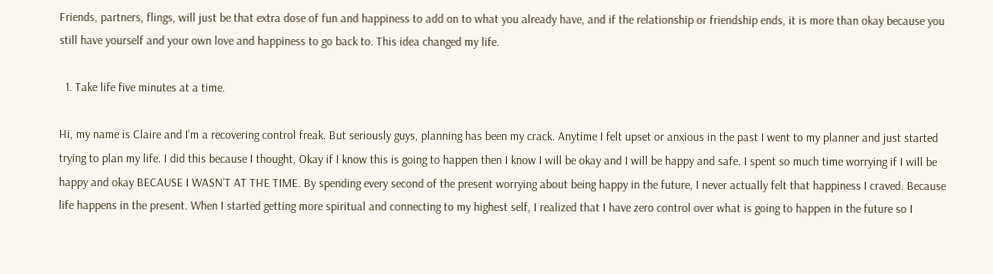Friends, partners, flings, will just be that extra dose of fun and happiness to add on to what you already have, and if the relationship or friendship ends, it is more than okay because you still have yourself and your own love and happiness to go back to. This idea changed my life.

  1. Take life five minutes at a time.

Hi, my name is Claire and I’m a recovering control freak. But seriously guys, planning has been my crack. Anytime I felt upset or anxious in the past I went to my planner and just started trying to plan my life. I did this because I thought, Okay if I know this is going to happen then I know I will be okay and I will be happy and safe. I spent so much time worrying if I will be happy and okay BECAUSE I WASN’T AT THE TIME. By spending every second of the present worrying about being happy in the future, I never actually felt that happiness I craved. Because life happens in the present. When I started getting more spiritual and connecting to my highest self, I realized that I have zero control over what is going to happen in the future so I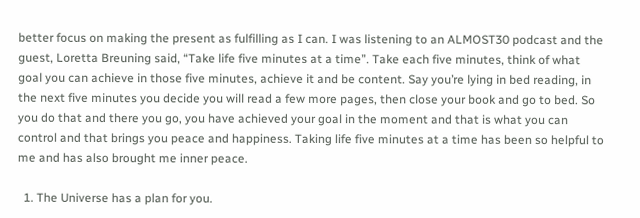better focus on making the present as fulfilling as I can. I was listening to an ALMOST30 podcast and the guest, Loretta Breuning said, “Take life five minutes at a time”. Take each five minutes, think of what goal you can achieve in those five minutes, achieve it and be content. Say you’re lying in bed reading, in the next five minutes you decide you will read a few more pages, then close your book and go to bed. So you do that and there you go, you have achieved your goal in the moment and that is what you can control and that brings you peace and happiness. Taking life five minutes at a time has been so helpful to me and has also brought me inner peace.

  1. The Universe has a plan for you.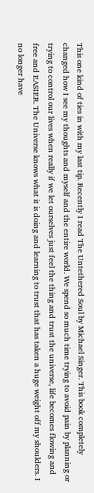This one kind of ties in with my last tip. Recently I read The Untethered Soul by Michael Singer. This book completely changed how I see my thoughts and myself and the entire world. We spend so much time trying to avoid pain by planning or trying to control our lives when really if we let ourselves just feel the thing and trust the universe, life becomes flowing and free and EASIER. The Universe knows what it is doing and learning to trust that has taken a huge weight off my shoulders. I no longer have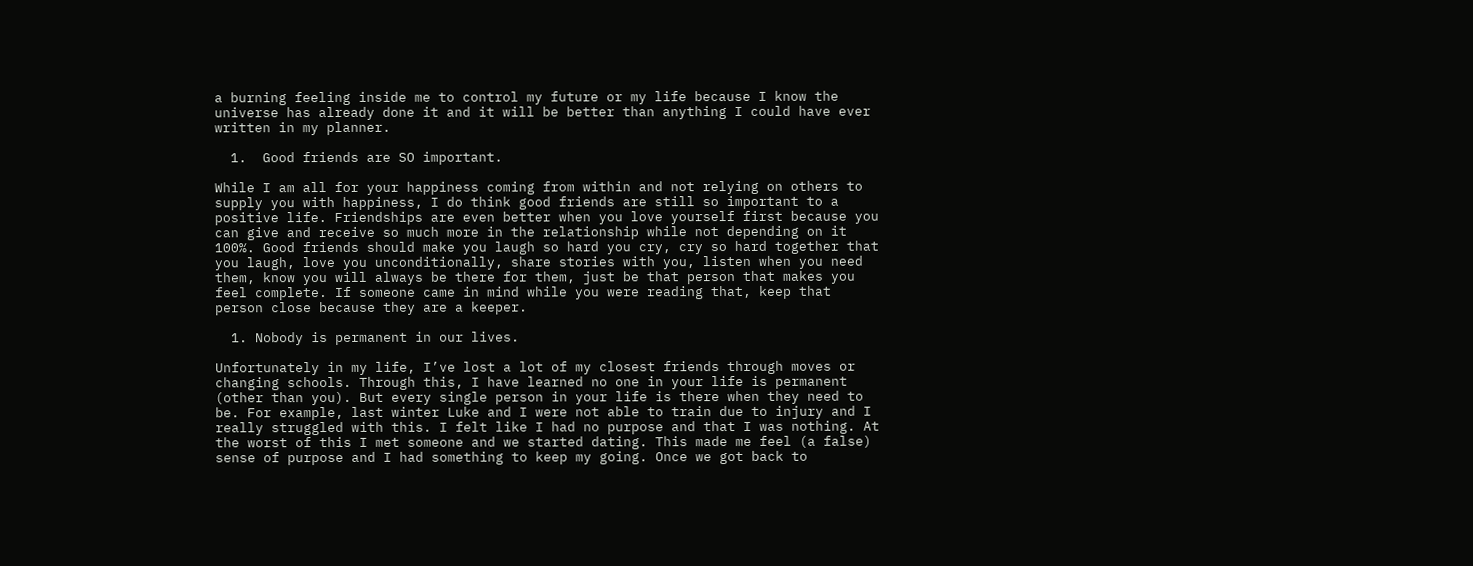a burning feeling inside me to control my future or my life because I know the universe has already done it and it will be better than anything I could have ever written in my planner.

  1.  Good friends are SO important.

While I am all for your happiness coming from within and not relying on others to supply you with happiness, I do think good friends are still so important to a positive life. Friendships are even better when you love yourself first because you can give and receive so much more in the relationship while not depending on it 100%. Good friends should make you laugh so hard you cry, cry so hard together that you laugh, love you unconditionally, share stories with you, listen when you need them, know you will always be there for them, just be that person that makes you feel complete. If someone came in mind while you were reading that, keep that person close because they are a keeper.

  1. Nobody is permanent in our lives.

Unfortunately in my life, I’ve lost a lot of my closest friends through moves or changing schools. Through this, I have learned no one in your life is permanent (other than you). But every single person in your life is there when they need to be. For example, last winter Luke and I were not able to train due to injury and I really struggled with this. I felt like I had no purpose and that I was nothing. At the worst of this I met someone and we started dating. This made me feel (a false) sense of purpose and I had something to keep my going. Once we got back to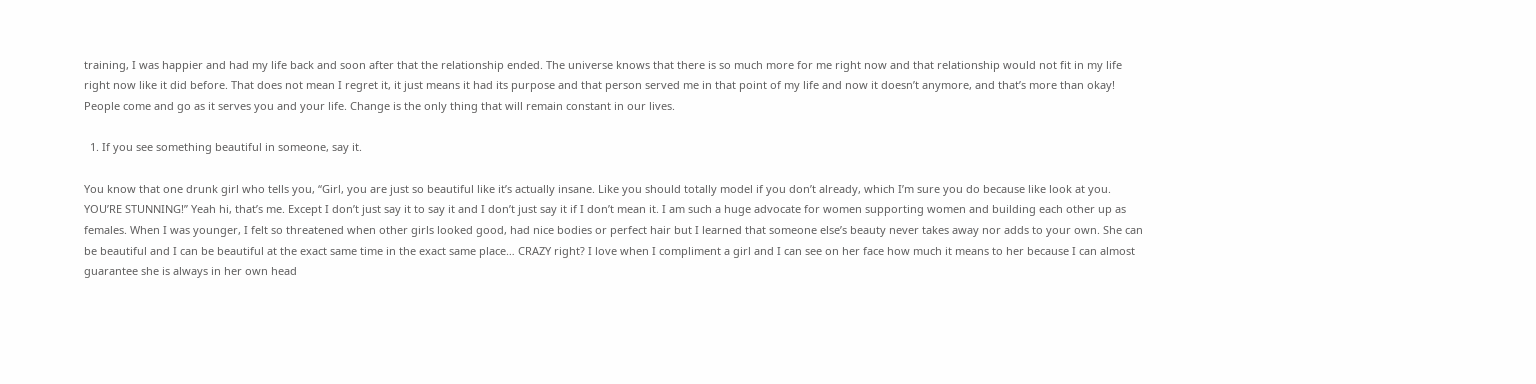training, I was happier and had my life back and soon after that the relationship ended. The universe knows that there is so much more for me right now and that relationship would not fit in my life right now like it did before. That does not mean I regret it, it just means it had its purpose and that person served me in that point of my life and now it doesn’t anymore, and that’s more than okay! People come and go as it serves you and your life. Change is the only thing that will remain constant in our lives.

  1. If you see something beautiful in someone, say it.

You know that one drunk girl who tells you, “Girl, you are just so beautiful like it’s actually insane. Like you should totally model if you don’t already, which I’m sure you do because like look at you. YOU’RE STUNNING!” Yeah hi, that’s me. Except I don’t just say it to say it and I don’t just say it if I don’t mean it. I am such a huge advocate for women supporting women and building each other up as females. When I was younger, I felt so threatened when other girls looked good, had nice bodies or perfect hair but I learned that someone else’s beauty never takes away nor adds to your own. She can be beautiful and I can be beautiful at the exact same time in the exact same place… CRAZY right? I love when I compliment a girl and I can see on her face how much it means to her because I can almost guarantee she is always in her own head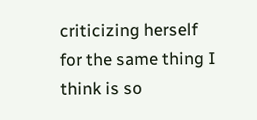criticizing herself for the same thing I think is so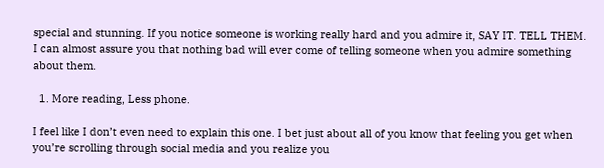special and stunning. If you notice someone is working really hard and you admire it, SAY IT. TELL THEM. I can almost assure you that nothing bad will ever come of telling someone when you admire something about them.

  1. More reading, Less phone.

I feel like I don’t even need to explain this one. I bet just about all of you know that feeling you get when you’re scrolling through social media and you realize you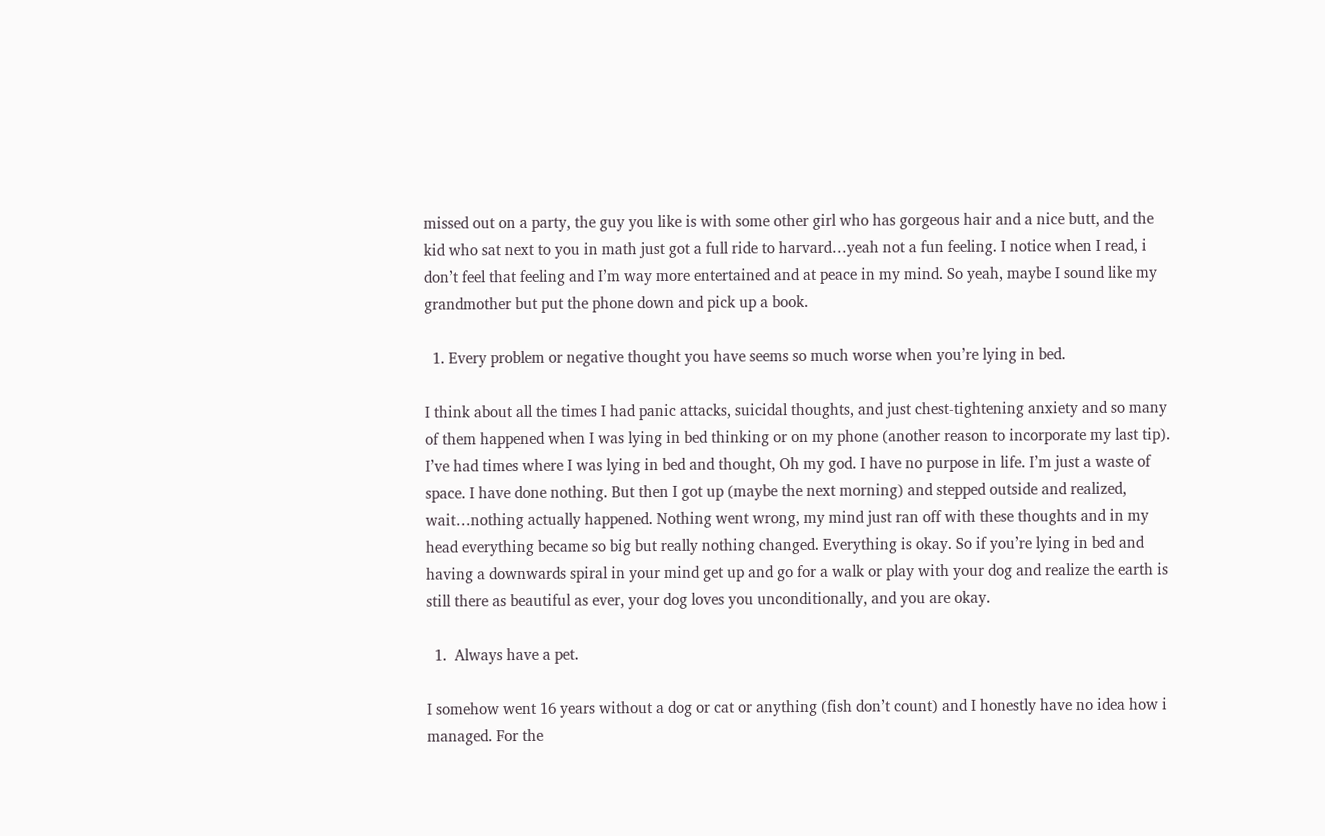missed out on a party, the guy you like is with some other girl who has gorgeous hair and a nice butt, and the kid who sat next to you in math just got a full ride to harvard…yeah not a fun feeling. I notice when I read, i don’t feel that feeling and I’m way more entertained and at peace in my mind. So yeah, maybe I sound like my grandmother but put the phone down and pick up a book.

  1. Every problem or negative thought you have seems so much worse when you’re lying in bed.

I think about all the times I had panic attacks, suicidal thoughts, and just chest-tightening anxiety and so many of them happened when I was lying in bed thinking or on my phone (another reason to incorporate my last tip). I’ve had times where I was lying in bed and thought, Oh my god. I have no purpose in life. I’m just a waste of space. I have done nothing. But then I got up (maybe the next morning) and stepped outside and realized, wait…nothing actually happened. Nothing went wrong, my mind just ran off with these thoughts and in my head everything became so big but really nothing changed. Everything is okay. So if you’re lying in bed and having a downwards spiral in your mind get up and go for a walk or play with your dog and realize the earth is still there as beautiful as ever, your dog loves you unconditionally, and you are okay.

  1.  Always have a pet.

I somehow went 16 years without a dog or cat or anything (fish don’t count) and I honestly have no idea how i managed. For the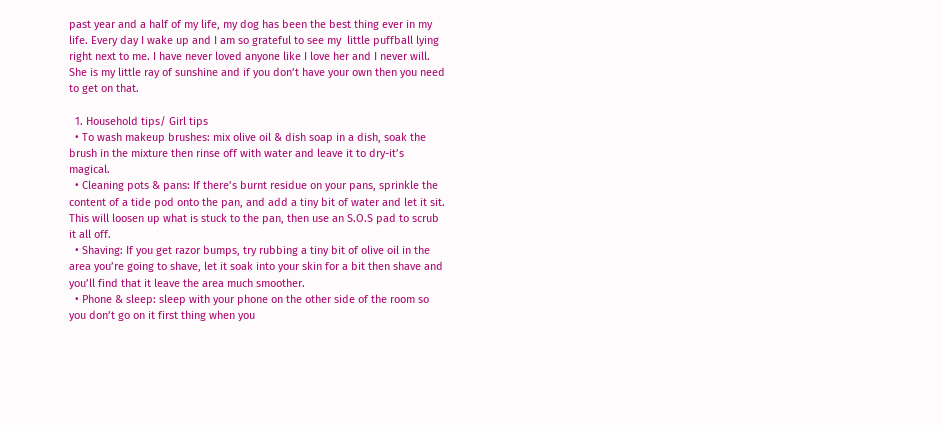past year and a half of my life, my dog has been the best thing ever in my life. Every day I wake up and I am so grateful to see my  little puffball lying right next to me. I have never loved anyone like I love her and I never will. She is my little ray of sunshine and if you don’t have your own then you need to get on that.

  1. Household tips/ Girl tips
  • To wash makeup brushes: mix olive oil & dish soap in a dish, soak the brush in the mixture then rinse off with water and leave it to dry-it’s magical.
  • Cleaning pots & pans: If there’s burnt residue on your pans, sprinkle the content of a tide pod onto the pan, and add a tiny bit of water and let it sit. This will loosen up what is stuck to the pan, then use an S.O.S pad to scrub it all off.
  • Shaving: If you get razor bumps, try rubbing a tiny bit of olive oil in the area you’re going to shave, let it soak into your skin for a bit then shave and you’ll find that it leave the area much smoother.
  • Phone & sleep: sleep with your phone on the other side of the room so you don’t go on it first thing when you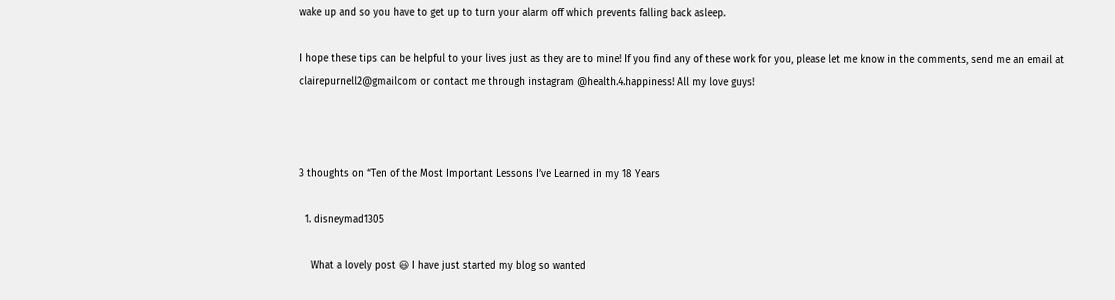wake up and so you have to get up to turn your alarm off which prevents falling back asleep.

I hope these tips can be helpful to your lives just as they are to mine! If you find any of these work for you, please let me know in the comments, send me an email at clairepurnell2@gmailcom or contact me through instagram @health.4.happiness! All my love guys!



3 thoughts on “Ten of the Most Important Lessons I’ve Learned in my 18 Years

  1. disneymad1305

    What a lovely post 😃 I have just started my blog so wanted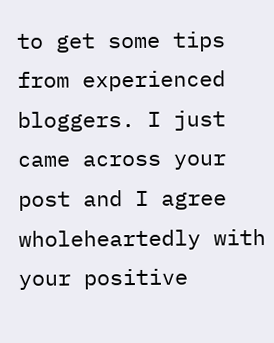to get some tips from experienced bloggers. I just came across your post and I agree wholeheartedly with your positive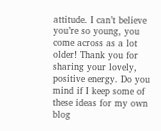attitude. I can’t believe you’re so young, you come across as a lot older! Thank you for sharing your lovely, positive energy. Do you mind if I keep some of these ideas for my own blog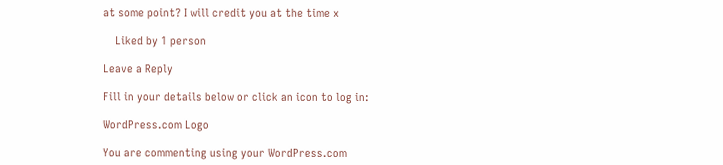at some point? I will credit you at the time x

    Liked by 1 person

Leave a Reply

Fill in your details below or click an icon to log in:

WordPress.com Logo

You are commenting using your WordPress.com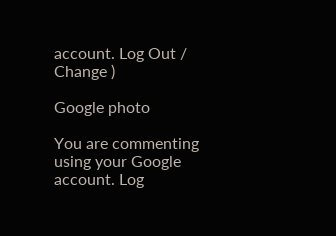account. Log Out /  Change )

Google photo

You are commenting using your Google account. Log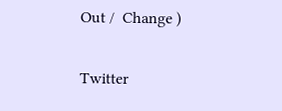Out /  Change )

Twitter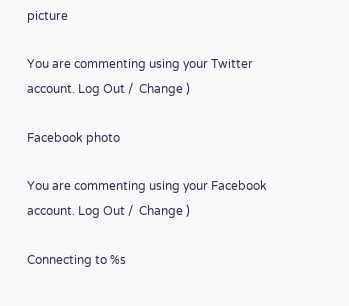picture

You are commenting using your Twitter account. Log Out /  Change )

Facebook photo

You are commenting using your Facebook account. Log Out /  Change )

Connecting to %s